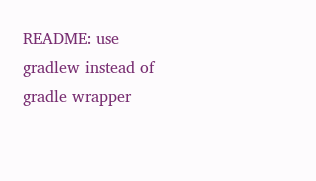README: use gradlew instead of gradle wrapper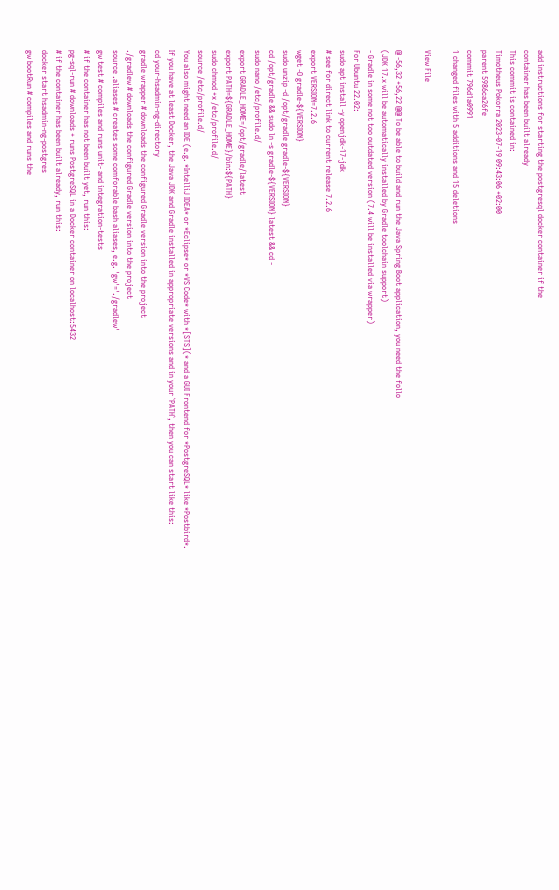add instructions for starting the postgresql docker container if the
container has been built already
This commit is contained in:
Timotheus Pokorra 2023-07-19 09:43:06 +02:00
parent 5986ca26fe
commit 796d1a0991
1 changed files with 5 additions and 15 deletions

View File

@ -56,32 +56,22 @@ To be able to build and run the Java Spring Boot application, you need the follo
(JDK 17.x will be automatically installed by Gradle toolchain support)
- Gradle in some not too outdated version (7.4 will be installed via wrapper)
For Ubuntu 22.02:
sudo apt install -y openjdk-17-jdk
# see for direct link to current release 7.2.6
export VERSION=7.2.6
wget -O gradle-${VERSION}
sudo unzip -d /opt/gradle gradle-${VERSION}
cd /opt/gradle && sudo ln -s gradle-${VERSION} latest && cd -
sudo nano /etc/profile.d/
export GRADLE_HOME=/opt/gradle/latest
export PATH=${GRADLE_HOME}/bin:${PATH}
sudo chmod +x /etc/profile.d/
source /etc/profile.d/
You also might need an IDE (e.g. *IntelliJ IDEA* or *Eclipse* or *VS Code* with *[STS](* and a GUI Frontend for *PostgreSQL* like *Postbird*.
If you have at least Docker, the Java JDK and Gradle installed in appropriate versions and in your `PATH`, then you can start like this:
cd your-hsadmin-ng-directory
gradle wrapper # downloads the configured Gradle version into the project
./gradlew # downloads the configured Gradle version into the project
source .aliases # creates some comforable bash aliases, e.g. 'gw'='./gradlew'
gw test # compiles and runs unit- and integration-tests
# if the container has not been built yet, run this:
pg-sql-run # downloads + runs PostgreSQL in a Docker container on localhost:5432
# if the container has been built already, run this:
docker start hsadmin-ng-postgres
gw bootRun # compiles and runs the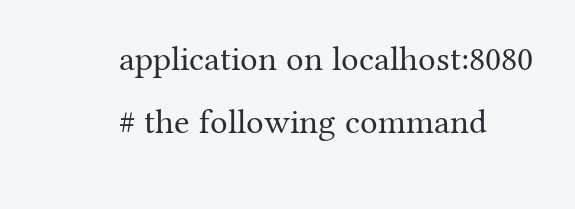application on localhost:8080
# the following command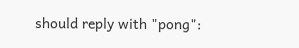should reply with "pong":